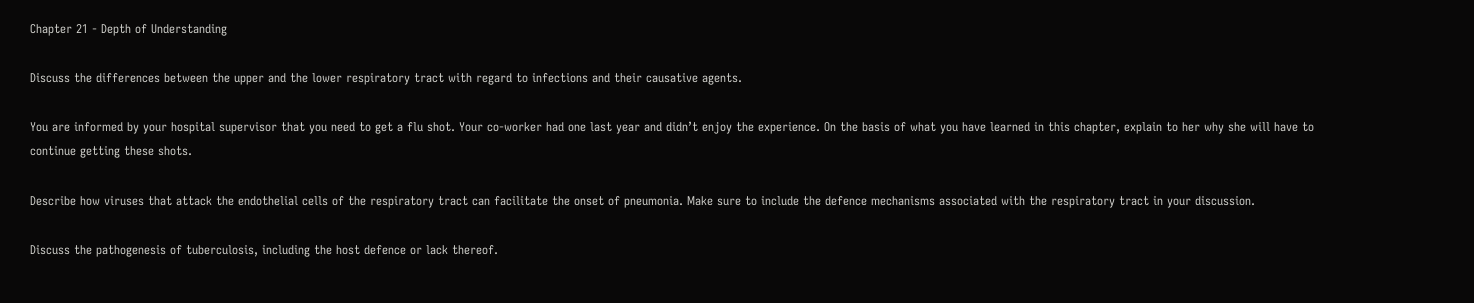Chapter 21 - Depth of Understanding

Discuss the differences between the upper and the lower respiratory tract with regard to infections and their causative agents.

You are informed by your hospital supervisor that you need to get a flu shot. Your co-worker had one last year and didn’t enjoy the experience. On the basis of what you have learned in this chapter, explain to her why she will have to continue getting these shots.

Describe how viruses that attack the endothelial cells of the respiratory tract can facilitate the onset of pneumonia. Make sure to include the defence mechanisms associated with the respiratory tract in your discussion.

Discuss the pathogenesis of tuberculosis, including the host defence or lack thereof.